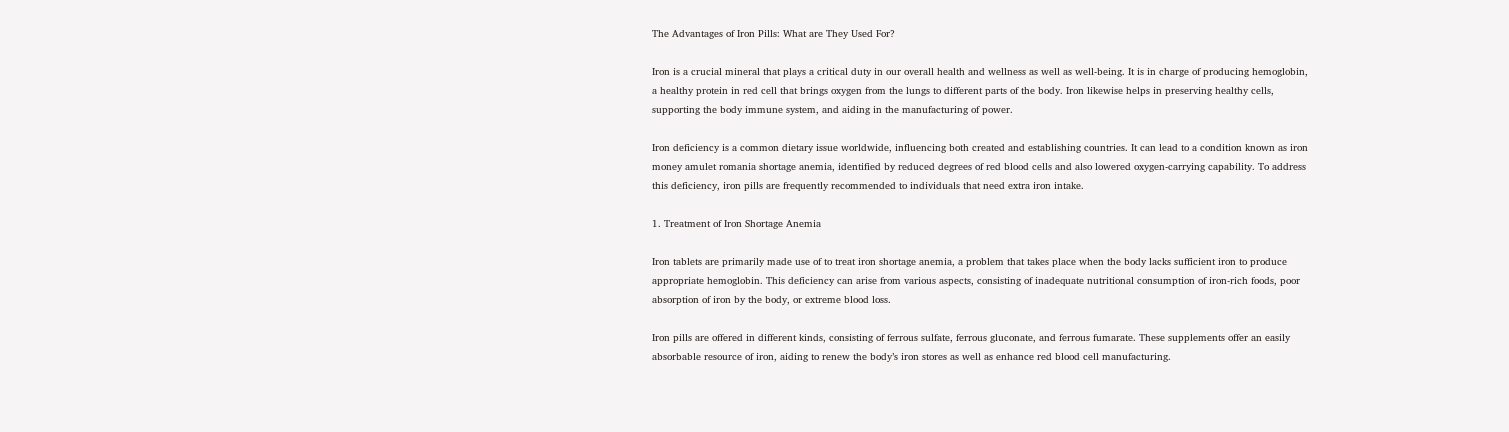The Advantages of Iron Pills: What are They Used For?

Iron is a crucial mineral that plays a critical duty in our overall health and wellness as well as well-being. It is in charge of producing hemoglobin, a healthy protein in red cell that brings oxygen from the lungs to different parts of the body. Iron likewise helps in preserving healthy cells, supporting the body immune system, and aiding in the manufacturing of power.

Iron deficiency is a common dietary issue worldwide, influencing both created and establishing countries. It can lead to a condition known as iron money amulet romania shortage anemia, identified by reduced degrees of red blood cells and also lowered oxygen-carrying capability. To address this deficiency, iron pills are frequently recommended to individuals that need extra iron intake.

1. Treatment of Iron Shortage Anemia

Iron tablets are primarily made use of to treat iron shortage anemia, a problem that takes place when the body lacks sufficient iron to produce appropriate hemoglobin. This deficiency can arise from various aspects, consisting of inadequate nutritional consumption of iron-rich foods, poor absorption of iron by the body, or extreme blood loss.

Iron pills are offered in different kinds, consisting of ferrous sulfate, ferrous gluconate, and ferrous fumarate. These supplements offer an easily absorbable resource of iron, aiding to renew the body’s iron stores as well as enhance red blood cell manufacturing.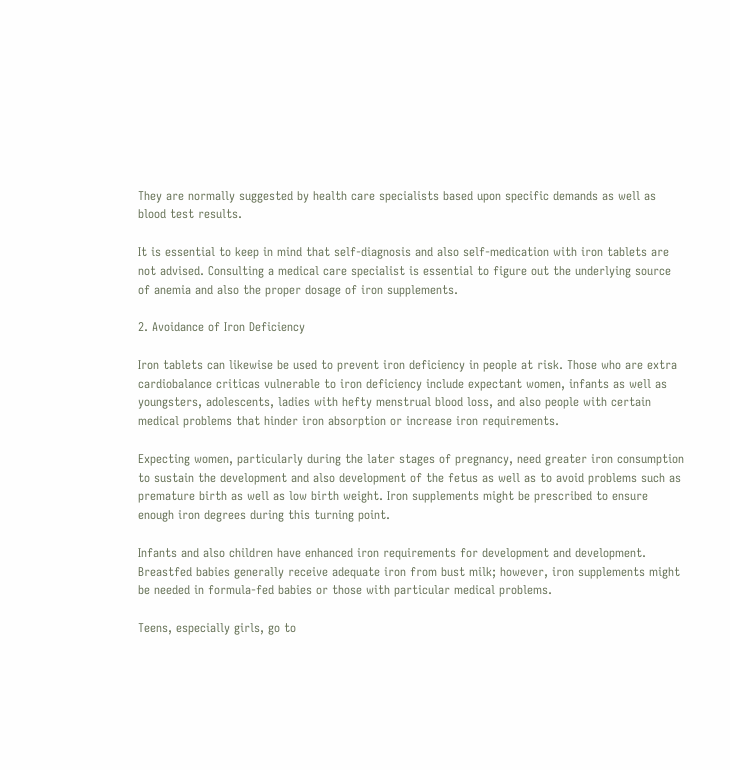They are normally suggested by health care specialists based upon specific demands as well as blood test results.

It is essential to keep in mind that self-diagnosis and also self-medication with iron tablets are not advised. Consulting a medical care specialist is essential to figure out the underlying source of anemia and also the proper dosage of iron supplements.

2. Avoidance of Iron Deficiency

Iron tablets can likewise be used to prevent iron deficiency in people at risk. Those who are extra cardiobalance criticas vulnerable to iron deficiency include expectant women, infants as well as youngsters, adolescents, ladies with hefty menstrual blood loss, and also people with certain medical problems that hinder iron absorption or increase iron requirements.

Expecting women, particularly during the later stages of pregnancy, need greater iron consumption to sustain the development and also development of the fetus as well as to avoid problems such as premature birth as well as low birth weight. Iron supplements might be prescribed to ensure enough iron degrees during this turning point.

Infants and also children have enhanced iron requirements for development and development. Breastfed babies generally receive adequate iron from bust milk; however, iron supplements might be needed in formula-fed babies or those with particular medical problems.

Teens, especially girls, go to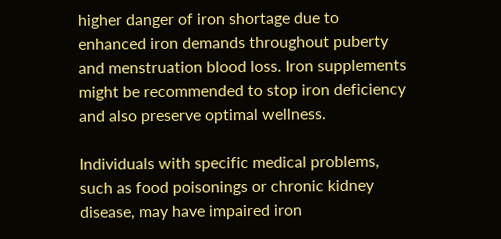higher danger of iron shortage due to enhanced iron demands throughout puberty and menstruation blood loss. Iron supplements might be recommended to stop iron deficiency and also preserve optimal wellness.

Individuals with specific medical problems, such as food poisonings or chronic kidney disease, may have impaired iron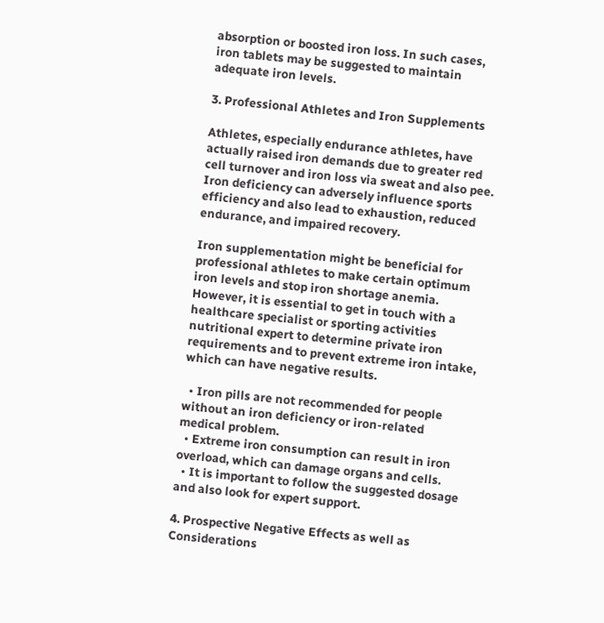absorption or boosted iron loss. In such cases, iron tablets may be suggested to maintain adequate iron levels.

3. Professional Athletes and Iron Supplements

Athletes, especially endurance athletes, have actually raised iron demands due to greater red cell turnover and iron loss via sweat and also pee. Iron deficiency can adversely influence sports efficiency and also lead to exhaustion, reduced endurance, and impaired recovery.

Iron supplementation might be beneficial for professional athletes to make certain optimum iron levels and stop iron shortage anemia. However, it is essential to get in touch with a healthcare specialist or sporting activities nutritional expert to determine private iron requirements and to prevent extreme iron intake, which can have negative results.

  • Iron pills are not recommended for people without an iron deficiency or iron-related medical problem.
  • Extreme iron consumption can result in iron overload, which can damage organs and cells.
  • It is important to follow the suggested dosage and also look for expert support.

4. Prospective Negative Effects as well as Considerations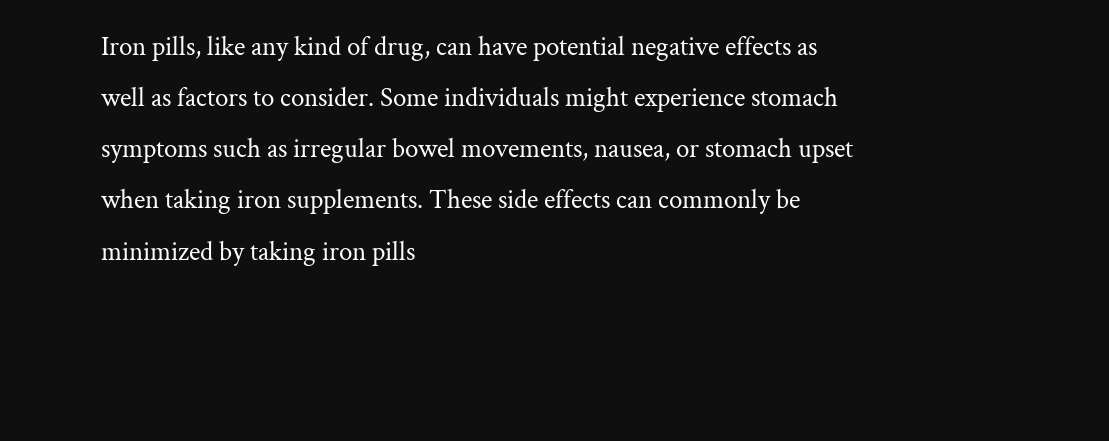Iron pills, like any kind of drug, can have potential negative effects as well as factors to consider. Some individuals might experience stomach symptoms such as irregular bowel movements, nausea, or stomach upset when taking iron supplements. These side effects can commonly be minimized by taking iron pills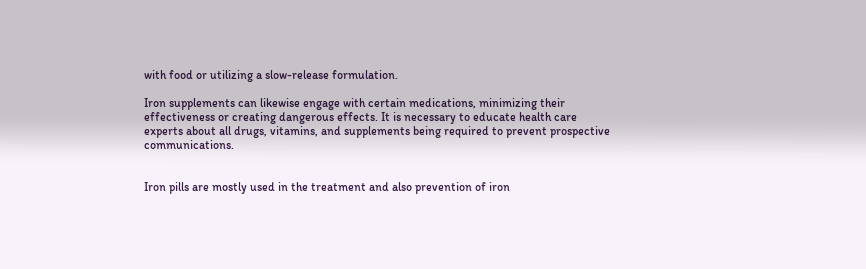with food or utilizing a slow-release formulation.

Iron supplements can likewise engage with certain medications, minimizing their effectiveness or creating dangerous effects. It is necessary to educate health care experts about all drugs, vitamins, and supplements being required to prevent prospective communications.


Iron pills are mostly used in the treatment and also prevention of iron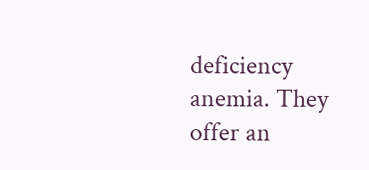deficiency anemia. They offer an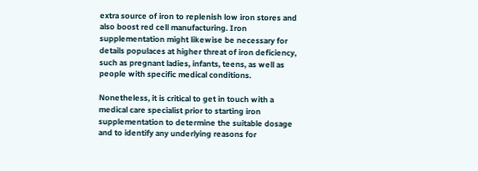extra source of iron to replenish low iron stores and also boost red cell manufacturing. Iron supplementation might likewise be necessary for details populaces at higher threat of iron deficiency, such as pregnant ladies, infants, teens, as well as people with specific medical conditions.

Nonetheless, it is critical to get in touch with a medical care specialist prior to starting iron supplementation to determine the suitable dosage and to identify any underlying reasons for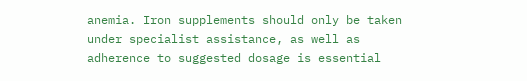anemia. Iron supplements should only be taken under specialist assistance, as well as adherence to suggested dosage is essential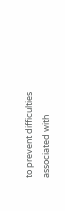to prevent difficulties associated with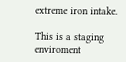extreme iron intake.

This is a staging enviroment